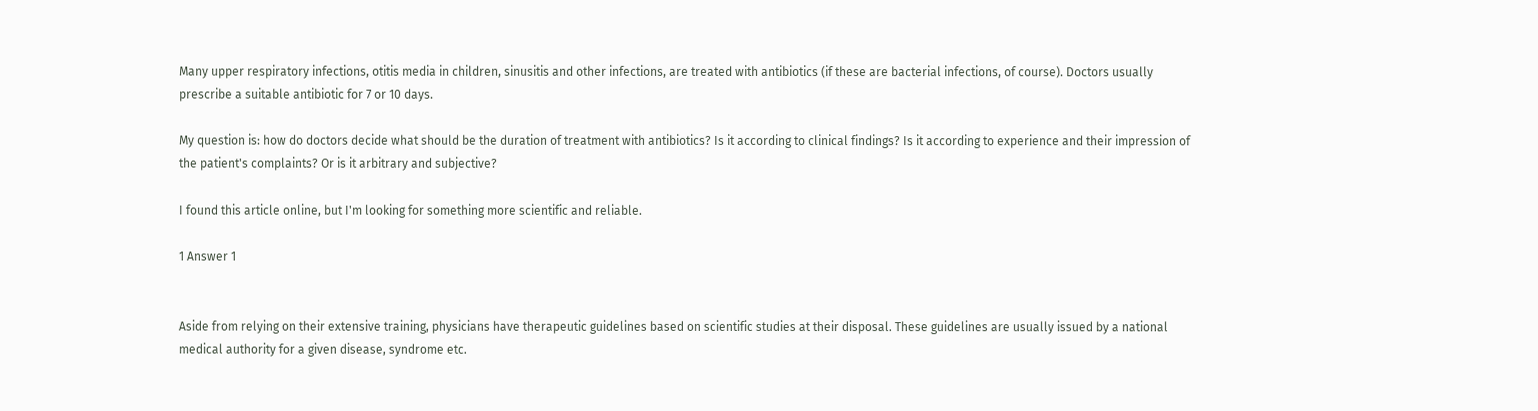Many upper respiratory infections, otitis media in children, sinusitis and other infections, are treated with antibiotics (if these are bacterial infections, of course). Doctors usually prescribe a suitable antibiotic for 7 or 10 days.

My question is: how do doctors decide what should be the duration of treatment with antibiotics? Is it according to clinical findings? Is it according to experience and their impression of the patient's complaints? Or is it arbitrary and subjective?

I found this article online, but I'm looking for something more scientific and reliable.

1 Answer 1


Aside from relying on their extensive training, physicians have therapeutic guidelines based on scientific studies at their disposal. These guidelines are usually issued by a national medical authority for a given disease, syndrome etc.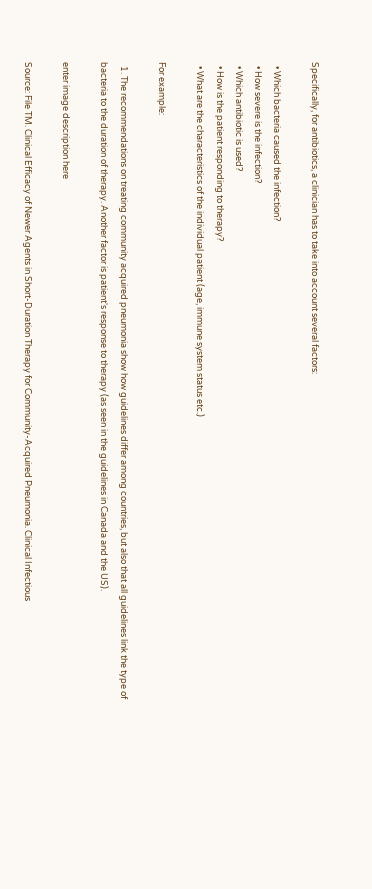Specifically, for antibiotics, a clinician has to take into account several factors:

  • Which bacteria caused the infection?
  • How severe is the infection?
  • Which antibiotic is used?
  • How is the patient responding to therapy?
  • What are the characteristics of the individual patient (age, immune system status etc.)

For example:

  1. The recommendations on treating community acquired pneumonia show how guidelines differ among countries, but also that all guidelines link the type of bacteria to the duration of therapy. Another factor is patient's response to therapy (as seen in the guidelines in Canada and the US).

enter image description here

Source: File TM. Clinical Efficacy of Newer Agents in Short-Duration Therapy for Community-Acquired Pneumonia. Clinical Infectious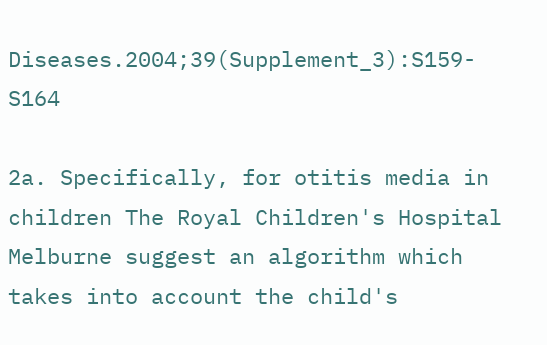Diseases.2004;39(Supplement_3):S159-S164

2a. Specifically, for otitis media in children The Royal Children's Hospital Melburne suggest an algorithm which takes into account the child's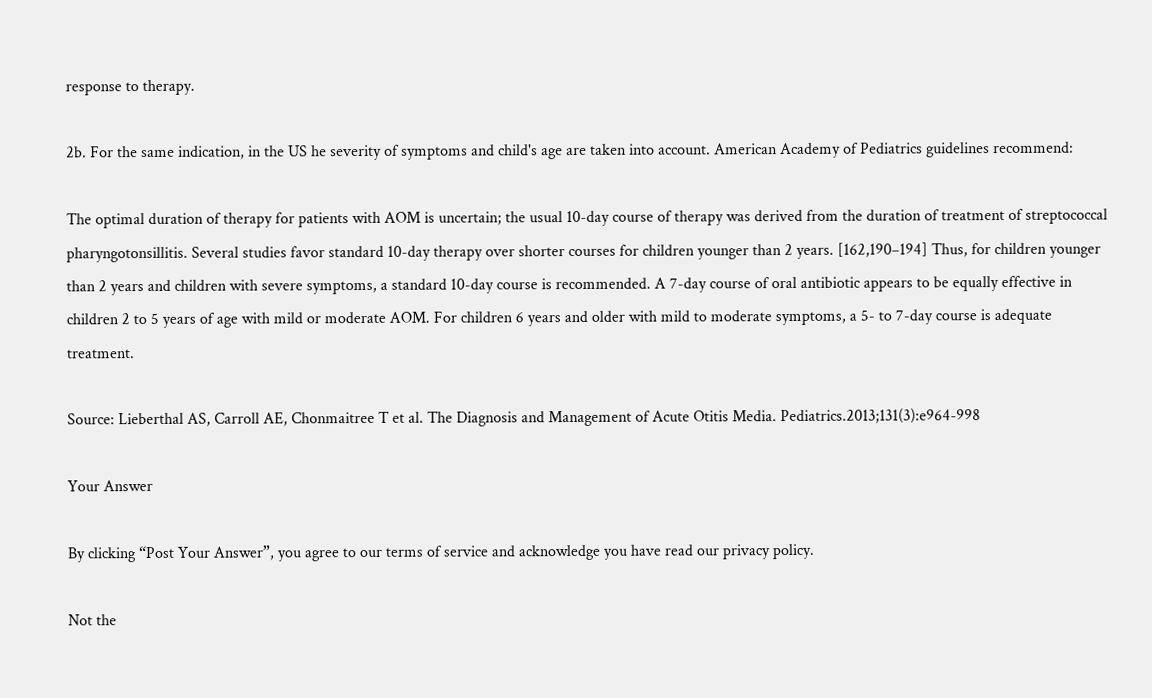response to therapy.

2b. For the same indication, in the US he severity of symptoms and child's age are taken into account. American Academy of Pediatrics guidelines recommend:

The optimal duration of therapy for patients with AOM is uncertain; the usual 10-day course of therapy was derived from the duration of treatment of streptococcal pharyngotonsillitis. Several studies favor standard 10-day therapy over shorter courses for children younger than 2 years. [162,190–194] Thus, for children younger than 2 years and children with severe symptoms, a standard 10-day course is recommended. A 7-day course of oral antibiotic appears to be equally effective in children 2 to 5 years of age with mild or moderate AOM. For children 6 years and older with mild to moderate symptoms, a 5- to 7-day course is adequate treatment.

Source: Lieberthal AS, Carroll AE, Chonmaitree T et al. The Diagnosis and Management of Acute Otitis Media. Pediatrics.2013;131(3):e964-998

Your Answer

By clicking “Post Your Answer”, you agree to our terms of service and acknowledge you have read our privacy policy.

Not the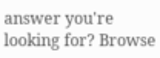answer you're looking for? Browse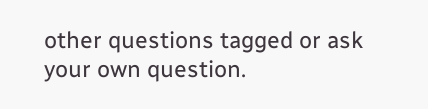other questions tagged or ask your own question.